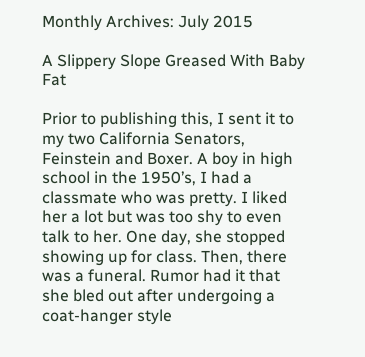Monthly Archives: July 2015

A Slippery Slope Greased With Baby Fat

Prior to publishing this, I sent it to my two California Senators, Feinstein and Boxer. A boy in high school in the 1950’s, I had a classmate who was pretty. I liked her a lot but was too shy to even talk to her. One day, she stopped showing up for class. Then, there was a funeral. Rumor had it that she bled out after undergoing a coat-hanger style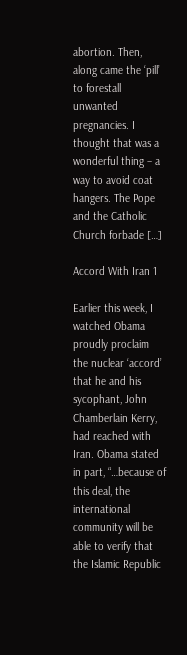abortion. Then, along came the ‘pill’ to forestall unwanted pregnancies. I thought that was a wonderful thing – a way to avoid coat hangers. The Pope and the Catholic Church forbade […]

Accord With Iran 1

Earlier this week, I watched Obama proudly proclaim the nuclear ‘accord’ that he and his sycophant, John Chamberlain Kerry, had reached with Iran. Obama stated in part, “…because of this deal, the international community will be able to verify that the Islamic Republic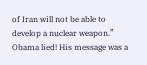of Iran will not be able to develop a nuclear weapon.” Obama lied! His message was a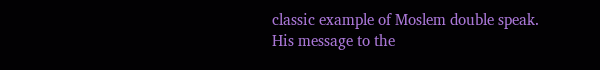classic example of Moslem double speak. His message to the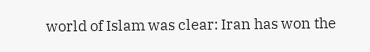world of Islam was clear: Iran has won the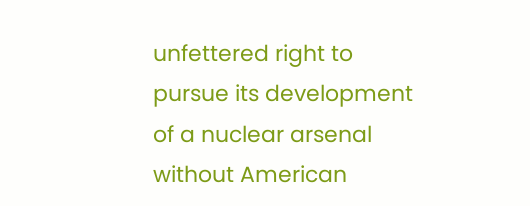unfettered right to pursue its development of a nuclear arsenal without American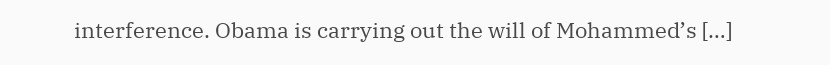interference. Obama is carrying out the will of Mohammed’s […]